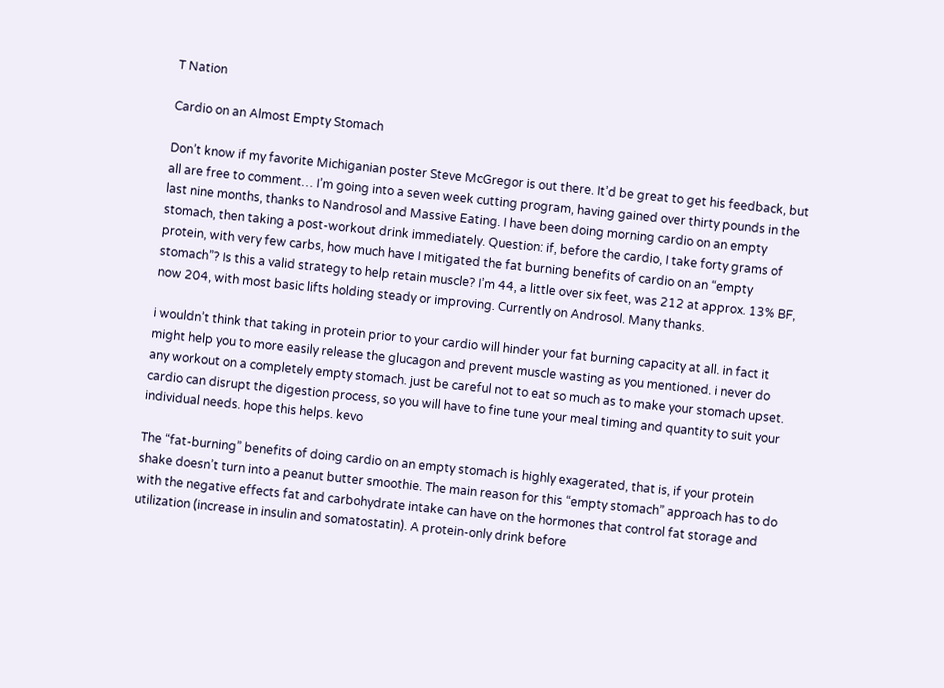T Nation

Cardio on an Almost Empty Stomach

Don’t know if my favorite Michiganian poster Steve McGregor is out there. It’d be great to get his feedback, but all are free to comment… I’m going into a seven week cutting program, having gained over thirty pounds in the last nine months, thanks to Nandrosol and Massive Eating. I have been doing morning cardio on an empty stomach, then taking a post-workout drink immediately. Question: if, before the cardio, I take forty grams of protein, with very few carbs, how much have I mitigated the fat burning benefits of cardio on an “empty stomach”? Is this a valid strategy to help retain muscle? I’m 44, a little over six feet, was 212 at approx. 13% BF, now 204, with most basic lifts holding steady or improving. Currently on Androsol. Many thanks.

i wouldn’t think that taking in protein prior to your cardio will hinder your fat burning capacity at all. in fact it might help you to more easily release the glucagon and prevent muscle wasting as you mentioned. i never do any workout on a completely empty stomach. just be careful not to eat so much as to make your stomach upset. cardio can disrupt the digestion process, so you will have to fine tune your meal timing and quantity to suit your individual needs. hope this helps. kevo

The “fat-burning” benefits of doing cardio on an empty stomach is highly exagerated, that is, if your protein shake doesn’t turn into a peanut butter smoothie. The main reason for this “empty stomach” approach has to do with the negative effects fat and carbohydrate intake can have on the hormones that control fat storage and utilization (increase in insulin and somatostatin). A protein-only drink before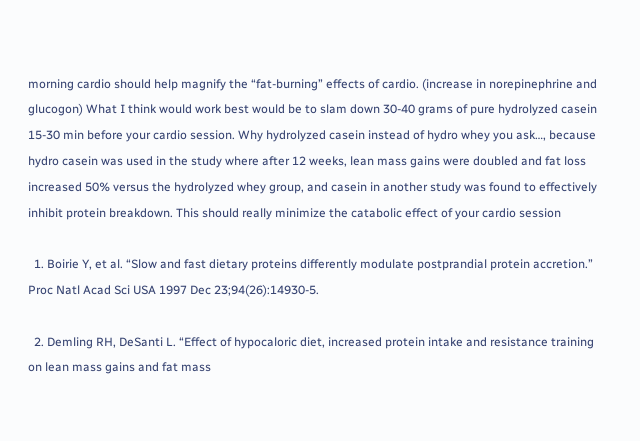morning cardio should help magnify the “fat-burning” effects of cardio. (increase in norepinephrine and glucogon) What I think would work best would be to slam down 30-40 grams of pure hydrolyzed casein 15-30 min before your cardio session. Why hydrolyzed casein instead of hydro whey you ask…, because hydro casein was used in the study where after 12 weeks, lean mass gains were doubled and fat loss increased 50% versus the hydrolyzed whey group, and casein in another study was found to effectively inhibit protein breakdown. This should really minimize the catabolic effect of your cardio session

  1. Boirie Y, et al. “Slow and fast dietary proteins differently modulate postprandial protein accretion.” Proc Natl Acad Sci USA 1997 Dec 23;94(26):14930-5.

  2. Demling RH, DeSanti L. “Effect of hypocaloric diet, increased protein intake and resistance training on lean mass gains and fat mass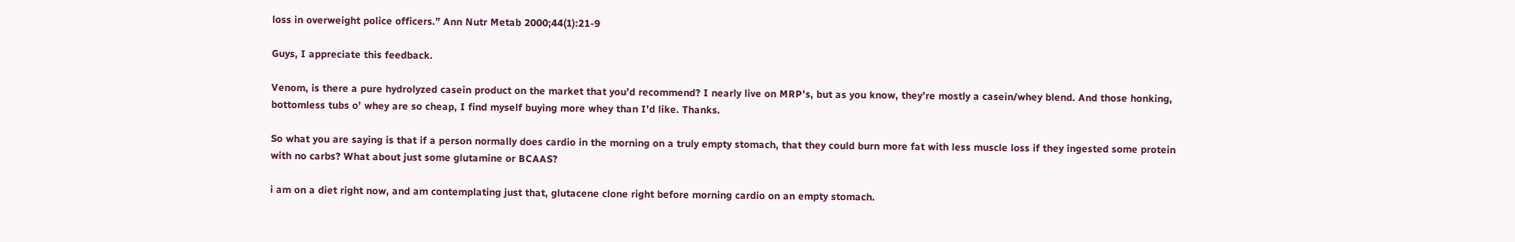loss in overweight police officers.” Ann Nutr Metab 2000;44(1):21-9

Guys, I appreciate this feedback.

Venom, is there a pure hydrolyzed casein product on the market that you’d recommend? I nearly live on MRP’s, but as you know, they’re mostly a casein/whey blend. And those honking, bottomless tubs o’ whey are so cheap, I find myself buying more whey than I’d like. Thanks.

So what you are saying is that if a person normally does cardio in the morning on a truly empty stomach, that they could burn more fat with less muscle loss if they ingested some protein with no carbs? What about just some glutamine or BCAAS?

i am on a diet right now, and am contemplating just that, glutacene clone right before morning cardio on an empty stomach.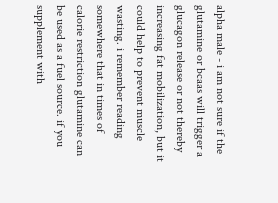alpha male - i am not sure if the glutamine or bcaas will trigger a glucagon release or not thereby increasing fat mobilization, but it could help to prevent muscle wasting. i remember reading somewhere that in times of calorie restriction glutamine can be used as a fuel source. if you supplement with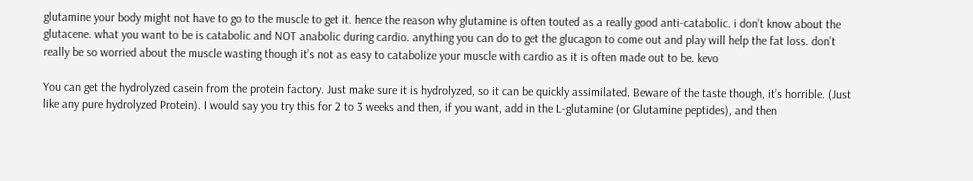glutamine your body might not have to go to the muscle to get it. hence the reason why glutamine is often touted as a really good anti-catabolic. i don’t know about the glutacene. what you want to be is catabolic and NOT anabolic during cardio. anything you can do to get the glucagon to come out and play will help the fat loss. don’t really be so worried about the muscle wasting though it’s not as easy to catabolize your muscle with cardio as it is often made out to be. kevo

You can get the hydrolyzed casein from the protein factory. Just make sure it is hydrolyzed, so it can be quickly assimilated. Beware of the taste though, it’s horrible. (Just like any pure hydrolyzed Protein). I would say you try this for 2 to 3 weeks and then, if you want, add in the L-glutamine (or Glutamine peptides), and then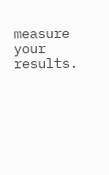measure your results.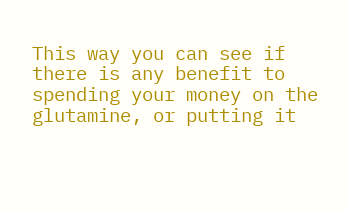This way you can see if there is any benefit to spending your money on the glutamine, or putting it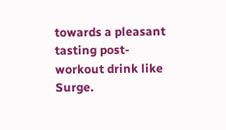towards a pleasant tasting post-workout drink like Surge.